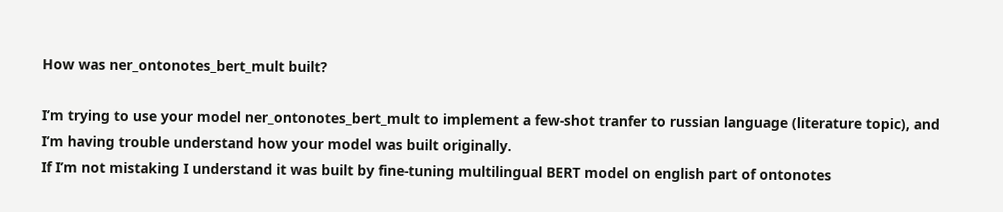How was ner_ontonotes_bert_mult built?

I’m trying to use your model ner_ontonotes_bert_mult to implement a few-shot tranfer to russian language (literature topic), and I’m having trouble understand how your model was built originally.
If I’m not mistaking I understand it was built by fine-tuning multilingual BERT model on english part of ontonotes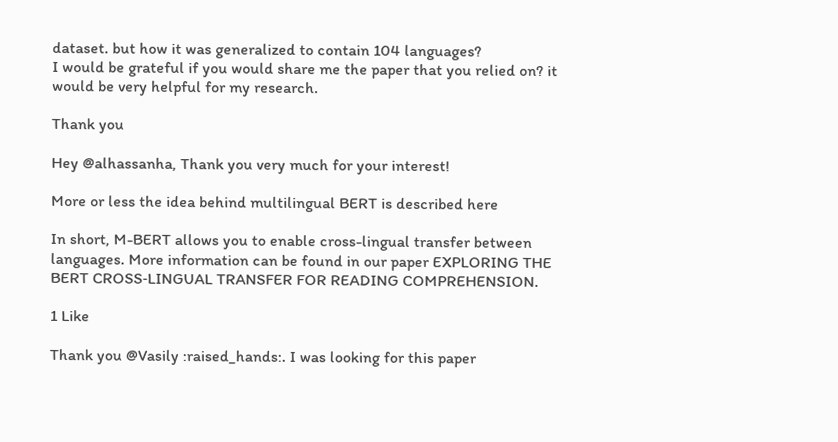dataset. but how it was generalized to contain 104 languages?
I would be grateful if you would share me the paper that you relied on? it would be very helpful for my research.

Thank you

Hey @alhassanha, Thank you very much for your interest!

More or less the idea behind multilingual BERT is described here

In short, M-BERT allows you to enable cross-lingual transfer between languages. More information can be found in our paper EXPLORING THE BERT CROSS‑LINGUAL TRANSFER FOR READING COMPREHENSION.

1 Like

Thank you @Vasily :raised_hands:. I was looking for this paper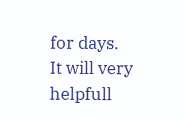for days.
It will very helpfull